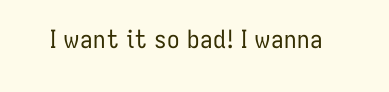I want it so bad! I wanna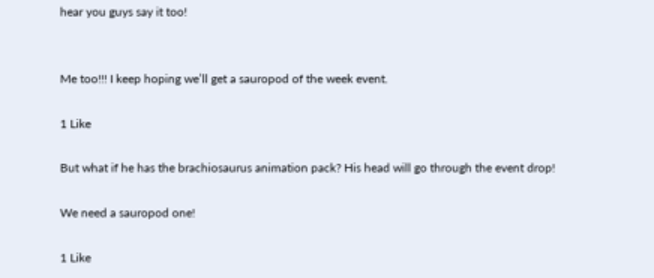hear you guys say it too!


Me too!!! I keep hoping we’ll get a sauropod of the week event.

1 Like

But what if he has the brachiosaurus animation pack? His head will go through the event drop!

We need a sauropod one!

1 Like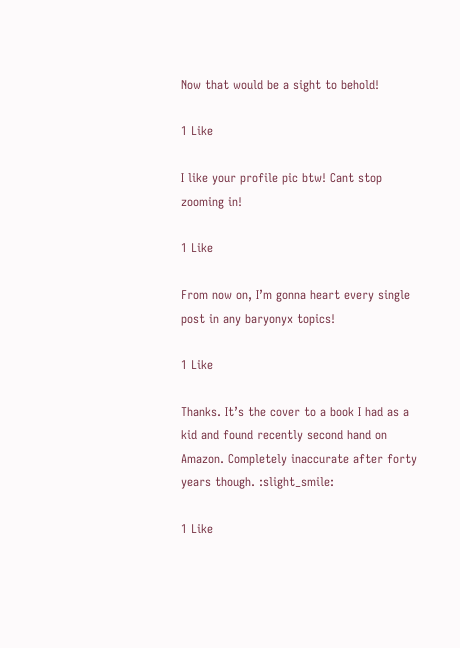Now that would be a sight to behold!

1 Like

I like your profile pic btw! Cant stop zooming in!

1 Like

From now on, I’m gonna heart every single post in any baryonyx topics!

1 Like

Thanks. It’s the cover to a book I had as a kid and found recently second hand on Amazon. Completely inaccurate after forty years though. :slight_smile:

1 Like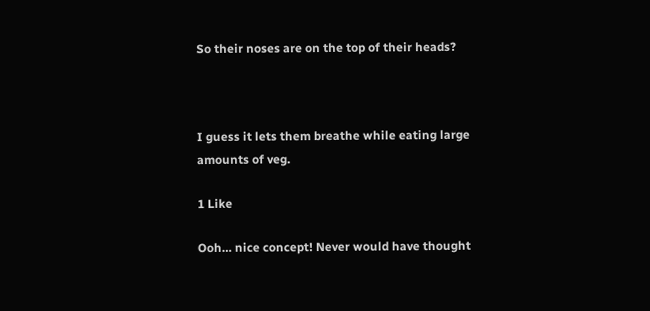So their noses are on the top of their heads?



I guess it lets them breathe while eating large amounts of veg.

1 Like

Ooh… nice concept! Never would have thought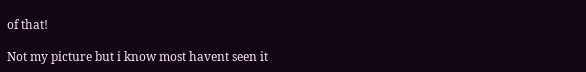of that!

Not my picture but i know most havent seen it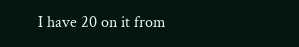I have 20 on it from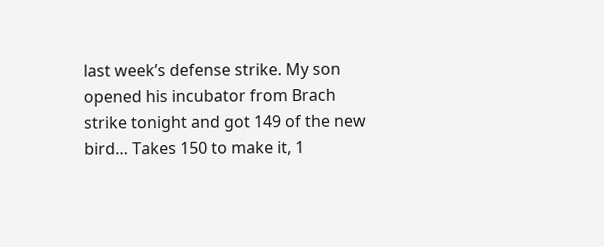last week’s defense strike. My son opened his incubator from Brach strike tonight and got 149 of the new bird… Takes 150 to make it, 1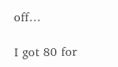off…

I got 80 for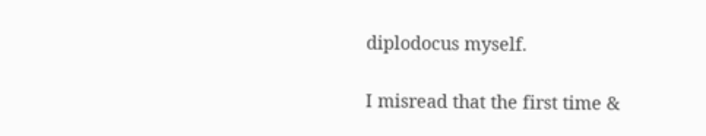diplodocus myself.

I misread that the first time &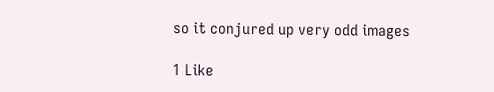so it conjured up very odd images

1 Like